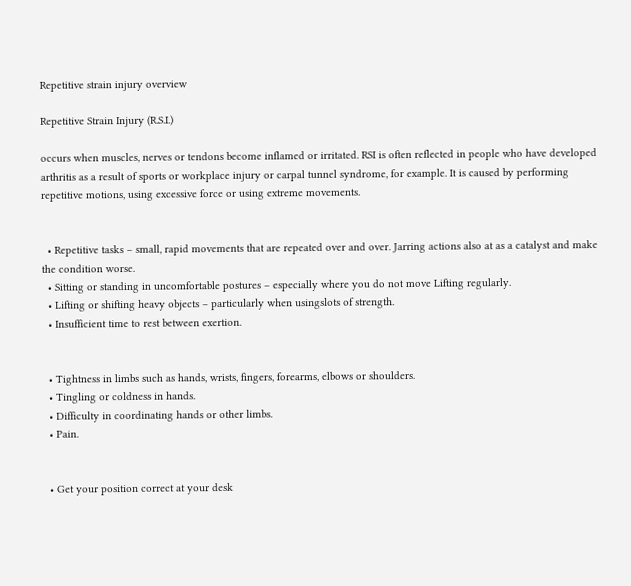Repetitive strain injury overview

Repetitive Strain Injury (R.S.I.)

occurs when muscles, nerves or tendons become inflamed or irritated. RSI is often reflected in people who have developed arthritis as a result of sports or workplace injury or carpal tunnel syndrome, for example. It is caused by performing repetitive motions, using excessive force or using extreme movements.


  • Repetitive tasks – small, rapid movements that are repeated over and over. Jarring actions also at as a catalyst and make the condition worse.
  • Sitting or standing in uncomfortable postures – especially where you do not move Lifting regularly.
  • Lifting or shifting heavy objects – particularly when usingslots of strength.
  • Insufficient time to rest between exertion.


  • Tightness in limbs such as hands, wrists, fingers, forearms, elbows or shoulders.
  • Tingling or coldness in hands.
  • Difficulty in coordinating hands or other limbs.
  • Pain.


  • Get your position correct at your desk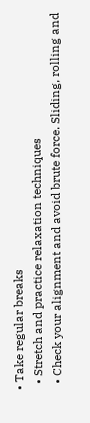• Take regular breaks
  • Stretch and practice relaxation techniques
  • Check your alignment and avoid brute force. Sliding, rolling and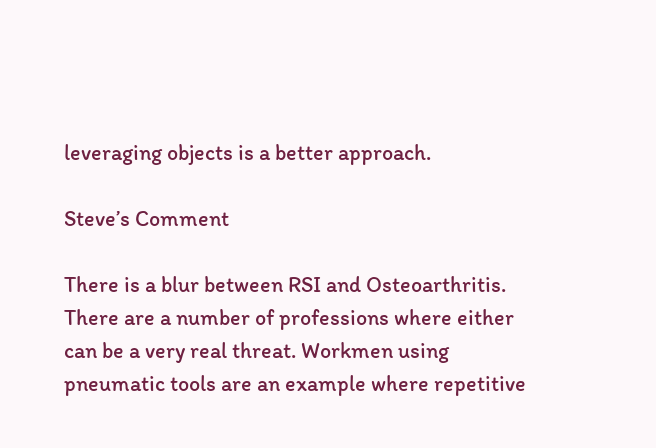leveraging objects is a better approach.

Steve’s Comment

There is a blur between RSI and Osteoarthritis. There are a number of professions where either can be a very real threat. Workmen using pneumatic tools are an example where repetitive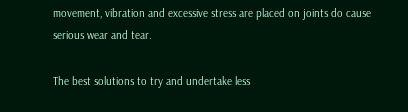movement, vibration and excessive stress are placed on joints do cause serious wear and tear.

The best solutions to try and undertake less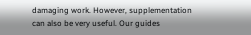damaging work. However, supplementation can also be very useful. Our guides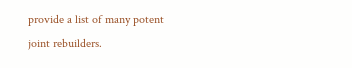provide a list of many potent joint rebuilders.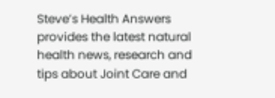Steve’s Health Answers provides the latest natural health news, research and tips about Joint Care and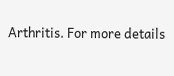Arthritis. For more details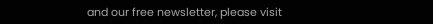and our free newsletter, please visit